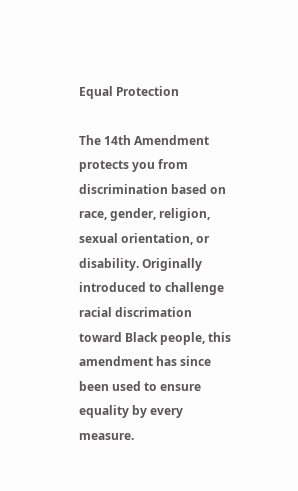Equal Protection

The 14th Amendment protects you from discrimination based on race, gender, religion, sexual orientation, or disability. Originally introduced to challenge racial discrimation toward Black people, this amendment has since been used to ensure equality by every measure.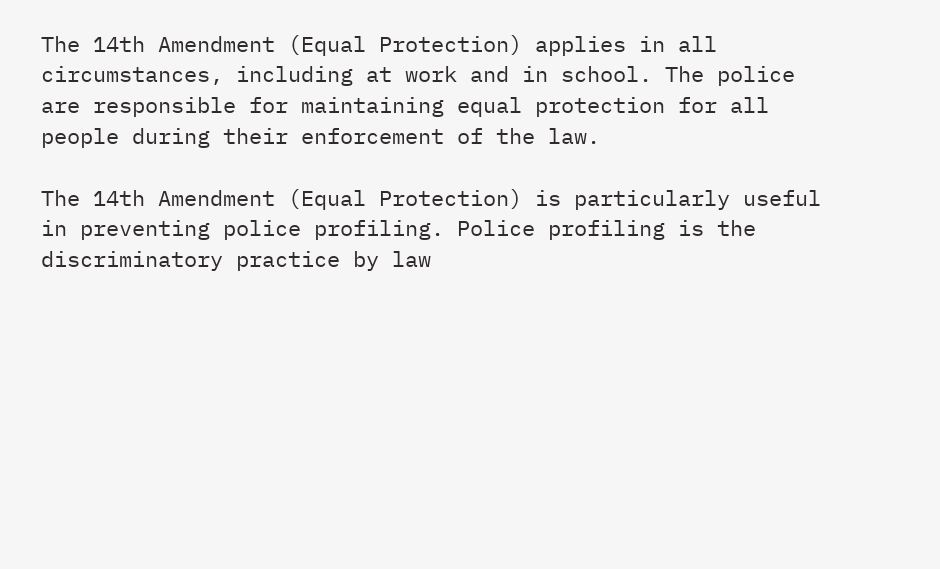The 14th Amendment (Equal Protection) applies in all circumstances, including at work and in school. The police are responsible for maintaining equal protection for all people during their enforcement of the law.

The 14th Amendment (Equal Protection) is particularly useful in preventing police profiling. Police profiling is the discriminatory practice by law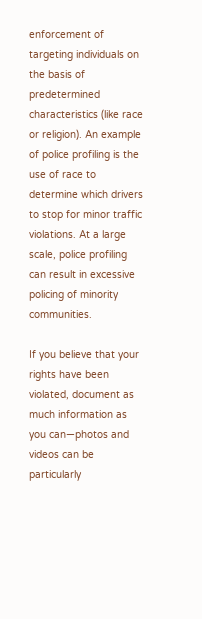enforcement of targeting individuals on the basis of predetermined characteristics (like race or religion). An example of police profiling is the use of race to determine which drivers to stop for minor traffic violations. At a large scale, police profiling can result in excessive policing of minority communities.

If you believe that your rights have been violated, document as much information as you can—photos and videos can be particularly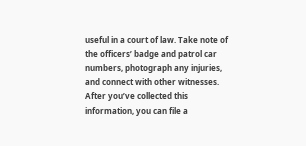useful in a court of law. Take note of the officers’ badge and patrol car numbers, photograph any injuries, and connect with other witnesses. After you’ve collected this information, you can file a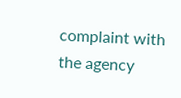complaint with the agency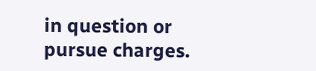in question or pursue charges.